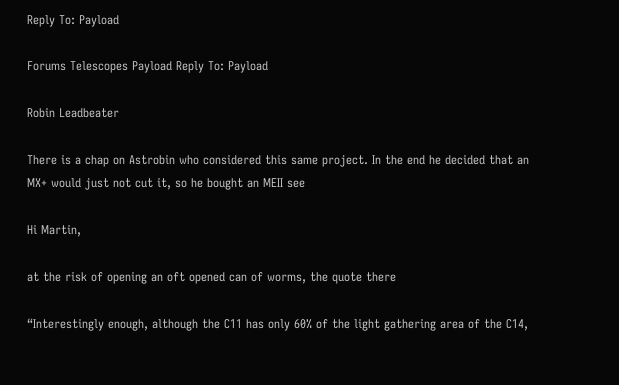Reply To: Payload

Forums Telescopes Payload Reply To: Payload

Robin Leadbeater

There is a chap on Astrobin who considered this same project. In the end he decided that an MX+ would just not cut it, so he bought an MEII see

Hi Martin,

at the risk of opening an oft opened can of worms, the quote there

“Interestingly enough, although the C11 has only 60% of the light gathering area of the C14,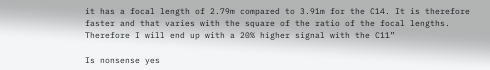it has a focal length of 2.79m compared to 3.91m for the C14. It is therefore faster and that varies with the square of the ratio of the focal lengths. Therefore I will end up with a 20% higher signal with the C11”

Is nonsense yes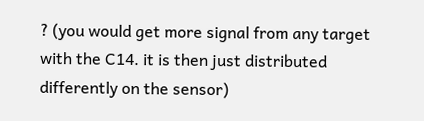? (you would get more signal from any target with the C14. it is then just distributed differently on the sensor)